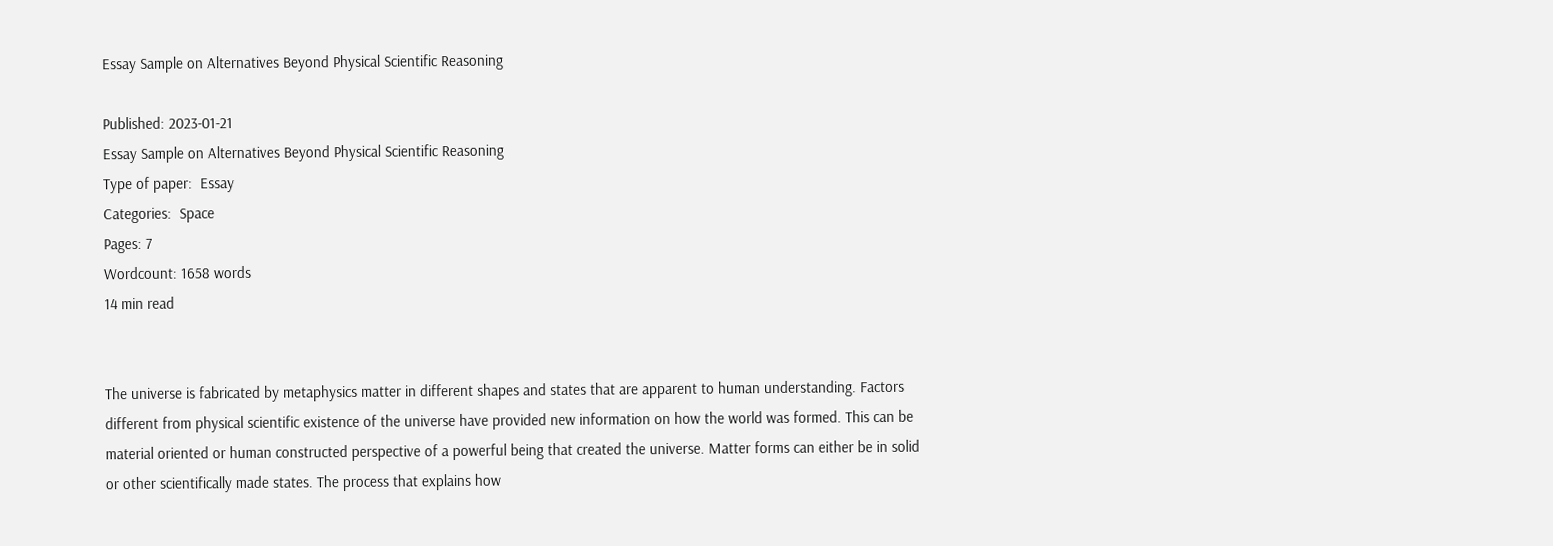Essay Sample on Alternatives Beyond Physical Scientific Reasoning

Published: 2023-01-21
Essay Sample on Alternatives Beyond Physical Scientific Reasoning
Type of paper:  Essay
Categories:  Space
Pages: 7
Wordcount: 1658 words
14 min read


The universe is fabricated by metaphysics matter in different shapes and states that are apparent to human understanding. Factors different from physical scientific existence of the universe have provided new information on how the world was formed. This can be material oriented or human constructed perspective of a powerful being that created the universe. Matter forms can either be in solid or other scientifically made states. The process that explains how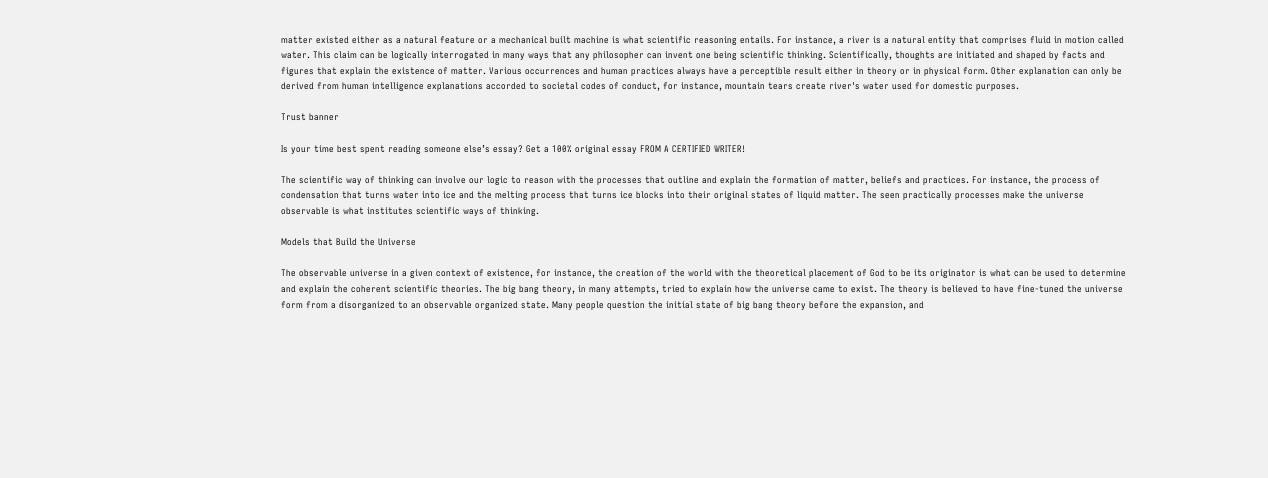matter existed either as a natural feature or a mechanical built machine is what scientific reasoning entails. For instance, a river is a natural entity that comprises fluid in motion called water. This claim can be logically interrogated in many ways that any philosopher can invent one being scientific thinking. Scientifically, thoughts are initiated and shaped by facts and figures that explain the existence of matter. Various occurrences and human practices always have a perceptible result either in theory or in physical form. Other explanation can only be derived from human intelligence explanations accorded to societal codes of conduct, for instance, mountain tears create river's water used for domestic purposes.

Trust banner

Is your time best spent reading someone else’s essay? Get a 100% original essay FROM A CERTIFIED WRITER!

The scientific way of thinking can involve our logic to reason with the processes that outline and explain the formation of matter, beliefs and practices. For instance, the process of condensation that turns water into ice and the melting process that turns ice blocks into their original states of liquid matter. The seen practically processes make the universe observable is what institutes scientific ways of thinking.

Models that Build the Universe

The observable universe in a given context of existence, for instance, the creation of the world with the theoretical placement of God to be its originator is what can be used to determine and explain the coherent scientific theories. The big bang theory, in many attempts, tried to explain how the universe came to exist. The theory is believed to have fine-tuned the universe form from a disorganized to an observable organized state. Many people question the initial state of big bang theory before the expansion, and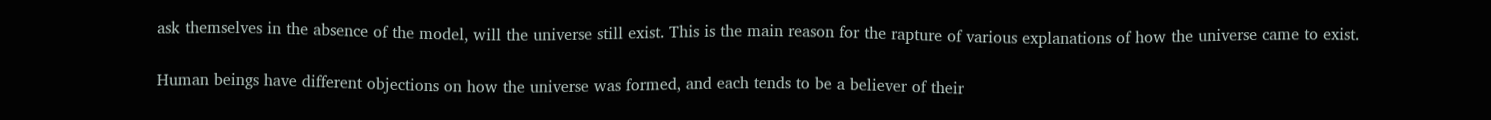ask themselves in the absence of the model, will the universe still exist. This is the main reason for the rapture of various explanations of how the universe came to exist.

Human beings have different objections on how the universe was formed, and each tends to be a believer of their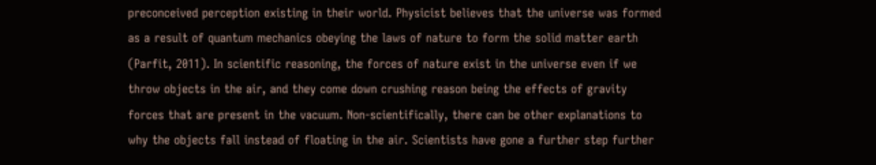preconceived perception existing in their world. Physicist believes that the universe was formed as a result of quantum mechanics obeying the laws of nature to form the solid matter earth (Parfit, 2011). In scientific reasoning, the forces of nature exist in the universe even if we throw objects in the air, and they come down crushing reason being the effects of gravity forces that are present in the vacuum. Non-scientifically, there can be other explanations to why the objects fall instead of floating in the air. Scientists have gone a further step further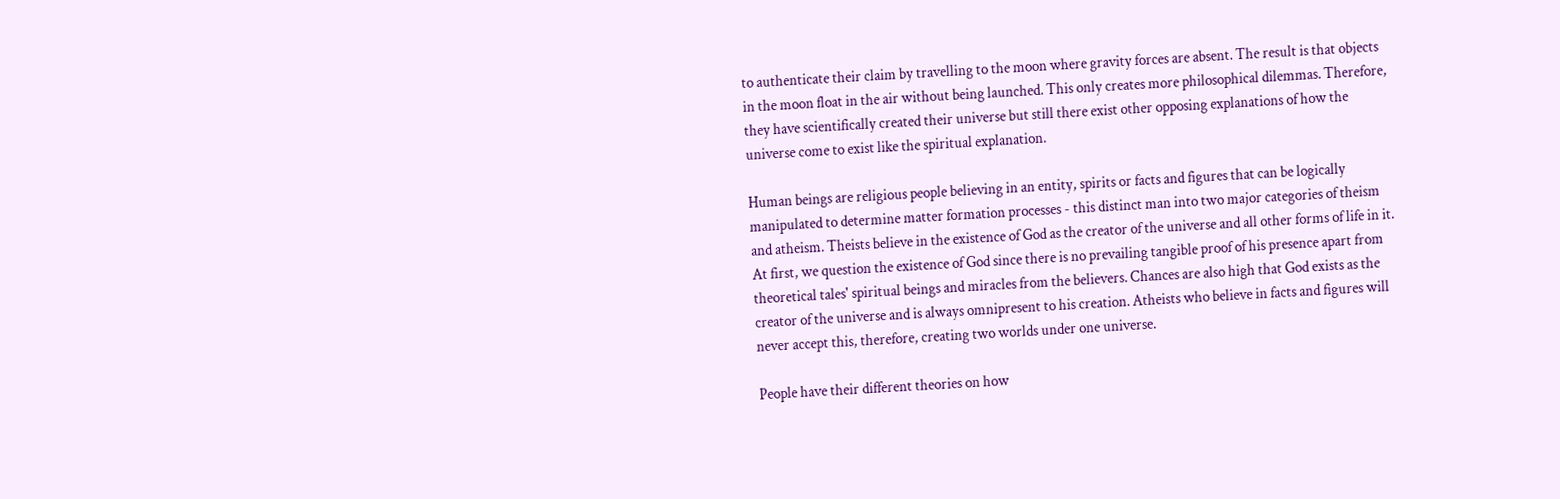to authenticate their claim by travelling to the moon where gravity forces are absent. The result is that objects in the moon float in the air without being launched. This only creates more philosophical dilemmas. Therefore, they have scientifically created their universe but still there exist other opposing explanations of how the universe come to exist like the spiritual explanation.

Human beings are religious people believing in an entity, spirits or facts and figures that can be logically manipulated to determine matter formation processes - this distinct man into two major categories of theism and atheism. Theists believe in the existence of God as the creator of the universe and all other forms of life in it. At first, we question the existence of God since there is no prevailing tangible proof of his presence apart from theoretical tales' spiritual beings and miracles from the believers. Chances are also high that God exists as the creator of the universe and is always omnipresent to his creation. Atheists who believe in facts and figures will never accept this, therefore, creating two worlds under one universe.

People have their different theories on how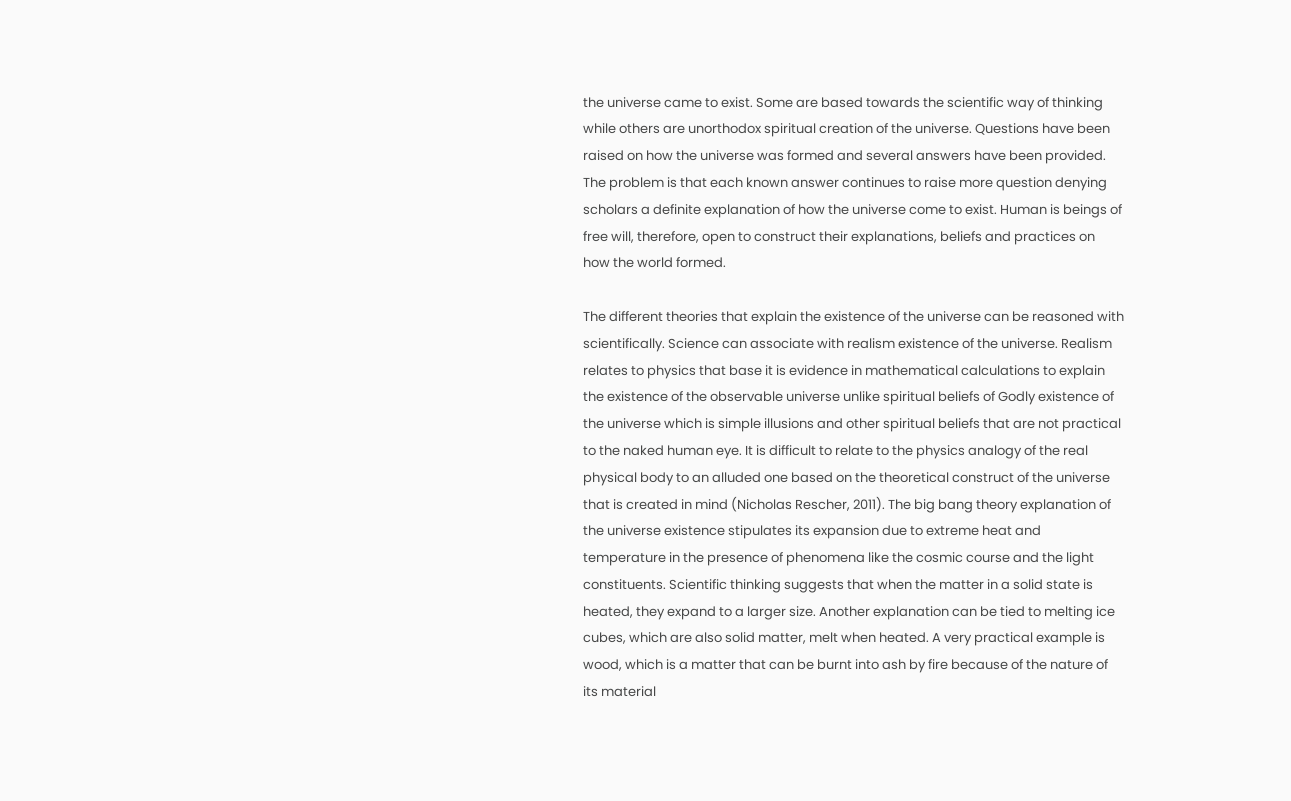the universe came to exist. Some are based towards the scientific way of thinking while others are unorthodox spiritual creation of the universe. Questions have been raised on how the universe was formed and several answers have been provided. The problem is that each known answer continues to raise more question denying scholars a definite explanation of how the universe come to exist. Human is beings of free will, therefore, open to construct their explanations, beliefs and practices on how the world formed.

The different theories that explain the existence of the universe can be reasoned with scientifically. Science can associate with realism existence of the universe. Realism relates to physics that base it is evidence in mathematical calculations to explain the existence of the observable universe unlike spiritual beliefs of Godly existence of the universe which is simple illusions and other spiritual beliefs that are not practical to the naked human eye. It is difficult to relate to the physics analogy of the real physical body to an alluded one based on the theoretical construct of the universe that is created in mind (Nicholas Rescher, 2011). The big bang theory explanation of the universe existence stipulates its expansion due to extreme heat and temperature in the presence of phenomena like the cosmic course and the light constituents. Scientific thinking suggests that when the matter in a solid state is heated, they expand to a larger size. Another explanation can be tied to melting ice cubes, which are also solid matter, melt when heated. A very practical example is wood, which is a matter that can be burnt into ash by fire because of the nature of its material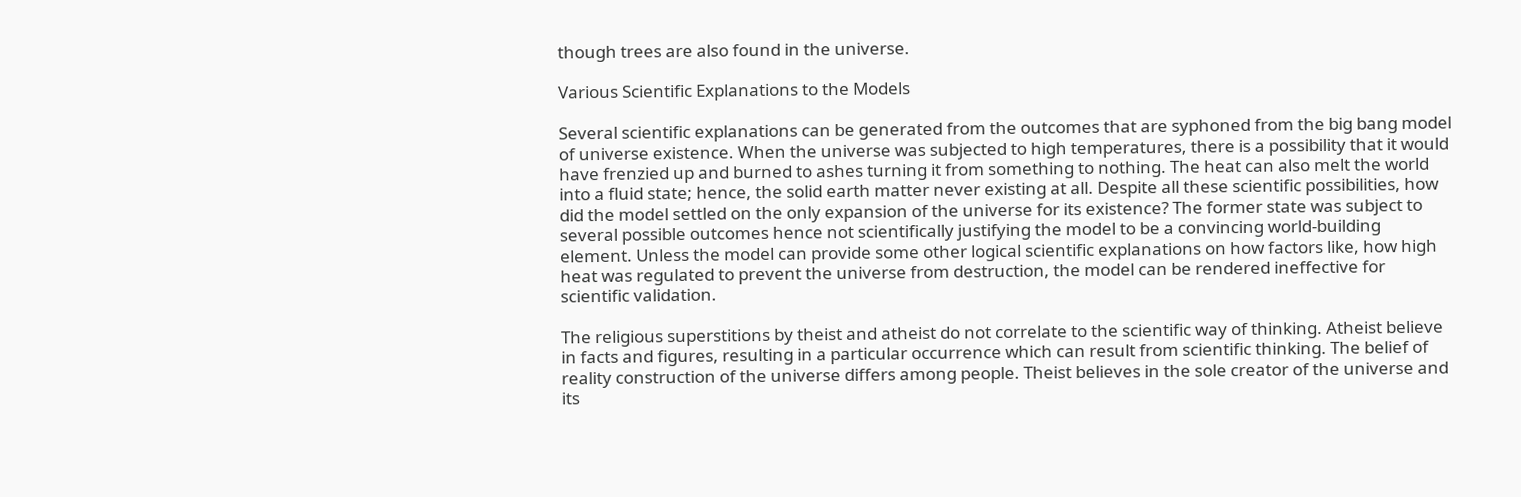though trees are also found in the universe.

Various Scientific Explanations to the Models

Several scientific explanations can be generated from the outcomes that are syphoned from the big bang model of universe existence. When the universe was subjected to high temperatures, there is a possibility that it would have frenzied up and burned to ashes turning it from something to nothing. The heat can also melt the world into a fluid state; hence, the solid earth matter never existing at all. Despite all these scientific possibilities, how did the model settled on the only expansion of the universe for its existence? The former state was subject to several possible outcomes hence not scientifically justifying the model to be a convincing world-building element. Unless the model can provide some other logical scientific explanations on how factors like, how high heat was regulated to prevent the universe from destruction, the model can be rendered ineffective for scientific validation.

The religious superstitions by theist and atheist do not correlate to the scientific way of thinking. Atheist believe in facts and figures, resulting in a particular occurrence which can result from scientific thinking. The belief of reality construction of the universe differs among people. Theist believes in the sole creator of the universe and its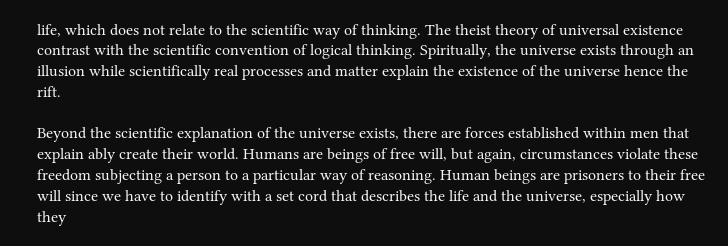life, which does not relate to the scientific way of thinking. The theist theory of universal existence contrast with the scientific convention of logical thinking. Spiritually, the universe exists through an illusion while scientifically real processes and matter explain the existence of the universe hence the rift.

Beyond the scientific explanation of the universe exists, there are forces established within men that explain ably create their world. Humans are beings of free will, but again, circumstances violate these freedom subjecting a person to a particular way of reasoning. Human beings are prisoners to their free will since we have to identify with a set cord that describes the life and the universe, especially how they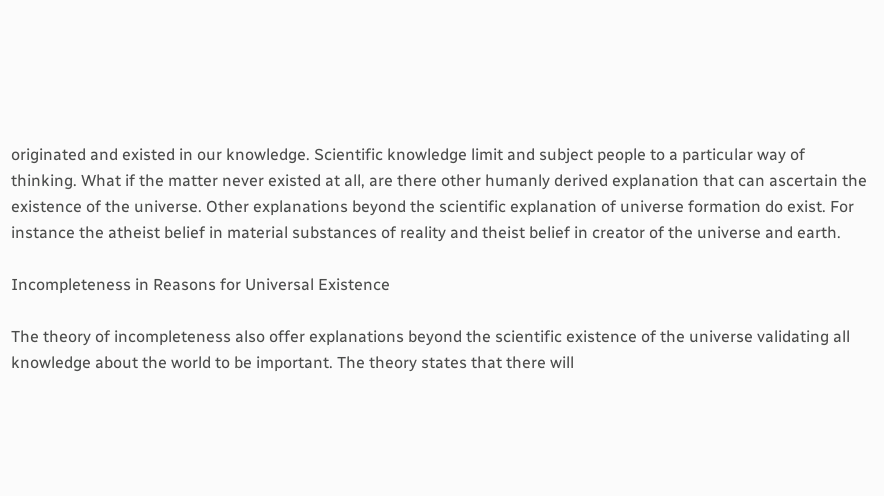originated and existed in our knowledge. Scientific knowledge limit and subject people to a particular way of thinking. What if the matter never existed at all, are there other humanly derived explanation that can ascertain the existence of the universe. Other explanations beyond the scientific explanation of universe formation do exist. For instance the atheist belief in material substances of reality and theist belief in creator of the universe and earth.

Incompleteness in Reasons for Universal Existence

The theory of incompleteness also offer explanations beyond the scientific existence of the universe validating all knowledge about the world to be important. The theory states that there will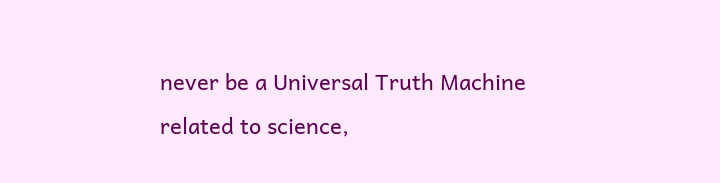never be a Universal Truth Machine related to science,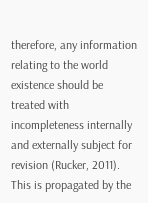therefore, any information relating to the world existence should be treated with incompleteness internally and externally subject for revision (Rucker, 2011). This is propagated by the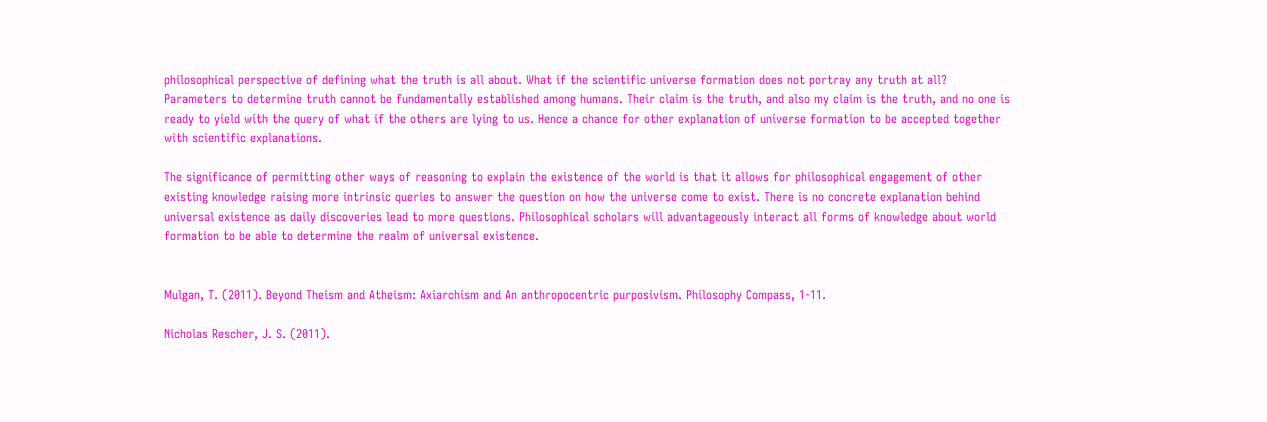philosophical perspective of defining what the truth is all about. What if the scientific universe formation does not portray any truth at all? Parameters to determine truth cannot be fundamentally established among humans. Their claim is the truth, and also my claim is the truth, and no one is ready to yield with the query of what if the others are lying to us. Hence a chance for other explanation of universe formation to be accepted together with scientific explanations.

The significance of permitting other ways of reasoning to explain the existence of the world is that it allows for philosophical engagement of other existing knowledge raising more intrinsic queries to answer the question on how the universe come to exist. There is no concrete explanation behind universal existence as daily discoveries lead to more questions. Philosophical scholars will advantageously interact all forms of knowledge about world formation to be able to determine the realm of universal existence.


Mulgan, T. (2011). Beyond Theism and Atheism: Axiarchism and An anthropocentric purposivism. Philosophy Compass, 1-11.

Nicholas Rescher, J. S. (2011).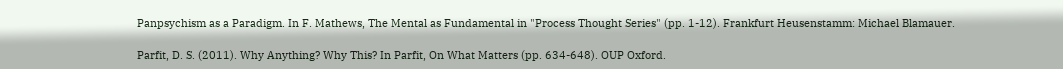Panpsychism as a Paradigm. In F. Mathews, The Mental as Fundamental in "Process Thought Series" (pp. 1-12). Frankfurt Heusenstamm: Michael Blamauer.

Parfit, D. S. (2011). Why Anything? Why This? In Parfit, On What Matters (pp. 634-648). OUP Oxford.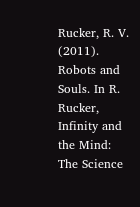Rucker, R. V. (2011). Robots and Souls. In R. Rucker, Infinity and the Mind: The Science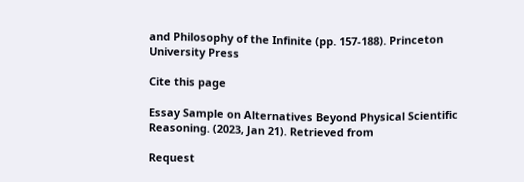and Philosophy of the Infinite (pp. 157-188). Princeton University Press

Cite this page

Essay Sample on Alternatives Beyond Physical Scientific Reasoning. (2023, Jan 21). Retrieved from

Request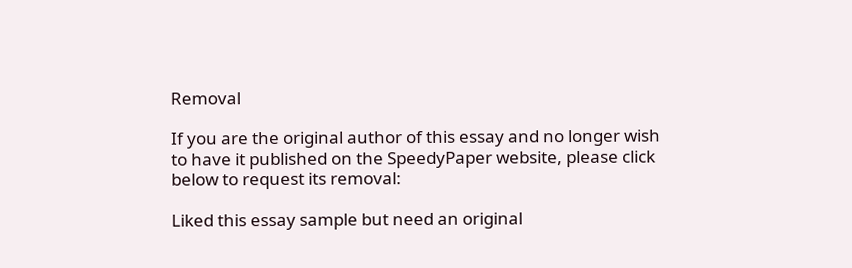Removal

If you are the original author of this essay and no longer wish to have it published on the SpeedyPaper website, please click below to request its removal:

Liked this essay sample but need an original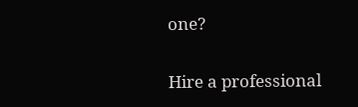one?

Hire a professional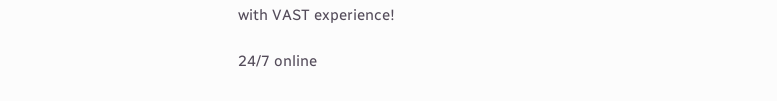with VAST experience!

24/7 online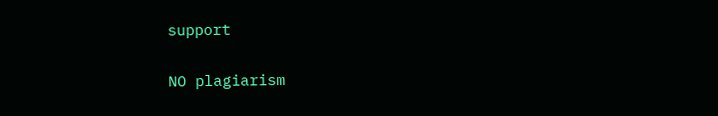support

NO plagiarism